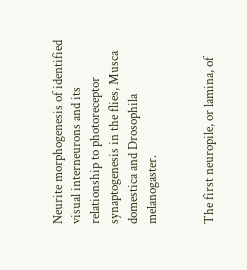Neurite morphogenesis of identified visual interneurons and its relationship to photoreceptor synaptogenesis in the flies, Musca domestica and Drosophila melanogaster.


The first neuropile, or lamina, of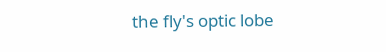the fly's optic lobe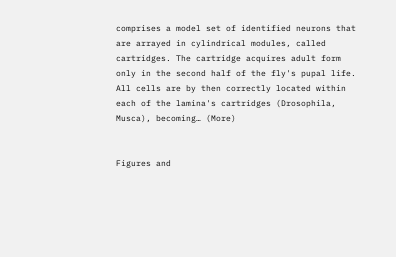comprises a model set of identified neurons that are arrayed in cylindrical modules, called cartridges. The cartridge acquires adult form only in the second half of the fly's pupal life. All cells are by then correctly located within each of the lamina's cartridges (Drosophila, Musca), becoming… (More)


Figures and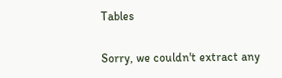Tables

Sorry, we couldn't extract any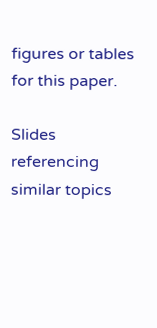figures or tables for this paper.

Slides referencing similar topics